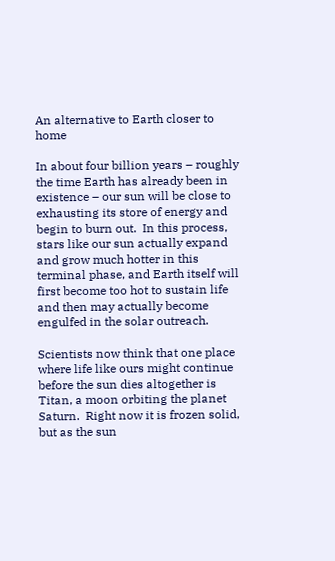An alternative to Earth closer to home

In about four billion years – roughly the time Earth has already been in existence – our sun will be close to exhausting its store of energy and begin to burn out.  In this process, stars like our sun actually expand and grow much hotter in this terminal phase, and Earth itself will first become too hot to sustain life and then may actually become engulfed in the solar outreach.

Scientists now think that one place where life like ours might continue before the sun dies altogether is Titan, a moon orbiting the planet Saturn.  Right now it is frozen solid, but as the sun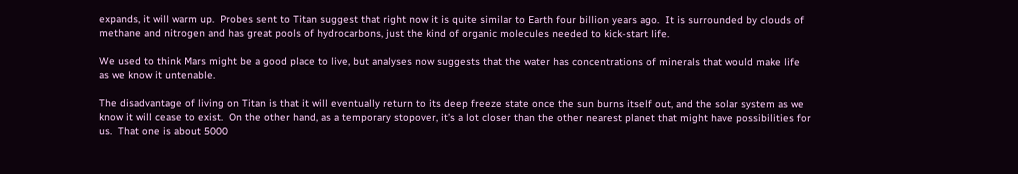expands, it will warm up.  Probes sent to Titan suggest that right now it is quite similar to Earth four billion years ago.  It is surrounded by clouds of methane and nitrogen and has great pools of hydrocarbons, just the kind of organic molecules needed to kick-start life.

We used to think Mars might be a good place to live, but analyses now suggests that the water has concentrations of minerals that would make life as we know it untenable.

The disadvantage of living on Titan is that it will eventually return to its deep freeze state once the sun burns itself out, and the solar system as we know it will cease to exist.  On the other hand, as a temporary stopover, it’s a lot closer than the other nearest planet that might have possibilities for us.  That one is about 5000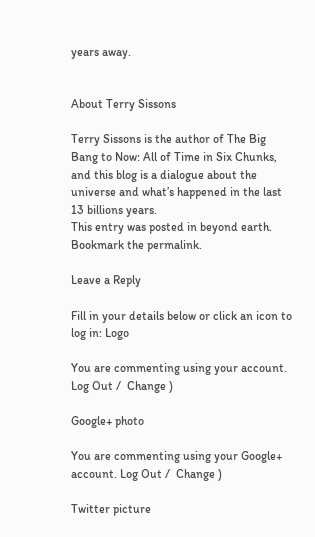years away.


About Terry Sissons

Terry Sissons is the author of The Big Bang to Now: All of Time in Six Chunks, and this blog is a dialogue about the universe and what’s happened in the last 13 billions years.
This entry was posted in beyond earth. Bookmark the permalink.

Leave a Reply

Fill in your details below or click an icon to log in: Logo

You are commenting using your account. Log Out /  Change )

Google+ photo

You are commenting using your Google+ account. Log Out /  Change )

Twitter picture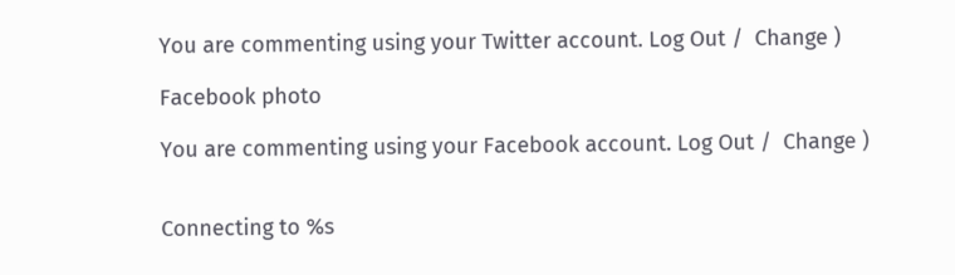You are commenting using your Twitter account. Log Out /  Change )

Facebook photo

You are commenting using your Facebook account. Log Out /  Change )


Connecting to %s